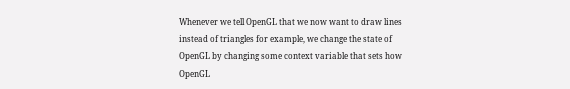Whenever we tell OpenGL that we now want to draw lines instead of triangles for example, we change the state of OpenGL by changing some context variable that sets how OpenGL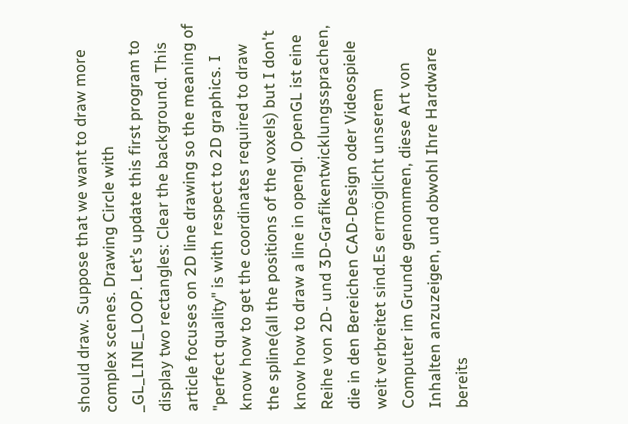should draw. Suppose that we want to draw more complex scenes. Drawing Circle with _GL_LINE_LOOP. Let’s update this first program to display two rectangles: Clear the background. This article focuses on 2D line drawing so the meaning of "perfect quality" is with respect to 2D graphics. I know how to get the coordinates required to draw the spline(all the positions of the voxels) but I don't know how to draw a line in opengl. OpenGL ist eine Reihe von 2D- und 3D-Grafikentwicklungssprachen, die in den Bereichen CAD-Design oder Videospiele weit verbreitet sind.Es ermöglicht unserem Computer im Grunde genommen, diese Art von Inhalten anzuzeigen, und obwohl Ihre Hardware bereits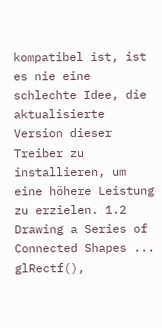kompatibel ist, ist es nie eine schlechte Idee, die aktualisierte Version dieser Treiber zu installieren, um eine höhere Leistung zu erzielen. 1.2 Drawing a Series of Connected Shapes ... glRectf(),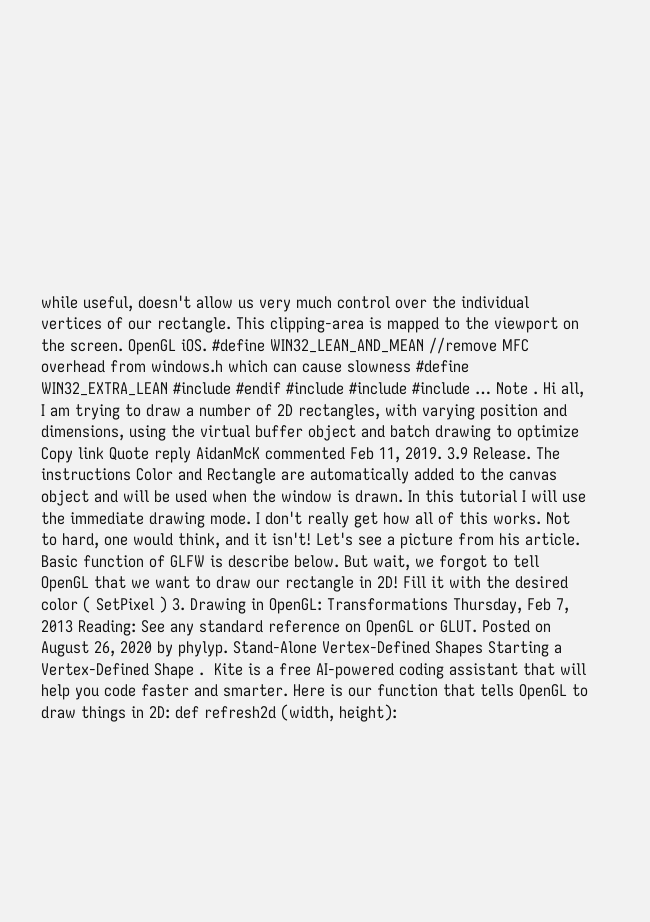while useful, doesn't allow us very much control over the individual vertices of our rectangle. This clipping-area is mapped to the viewport on the screen. OpenGL iOS. #define WIN32_LEAN_AND_MEAN //remove MFC overhead from windows.h which can cause slowness #define WIN32_EXTRA_LEAN #include #endif #include #include #include … Note . Hi all, I am trying to draw a number of 2D rectangles, with varying position and dimensions, using the virtual buffer object and batch drawing to optimize Copy link Quote reply AidanMcK commented Feb 11, 2019. 3.9 Release. The instructions Color and Rectangle are automatically added to the canvas object and will be used when the window is drawn. In this tutorial I will use the immediate drawing mode. I don't really get how all of this works. Not to hard, one would think, and it isn't! Let's see a picture from his article. Basic function of GLFW is describe below. But wait, we forgot to tell OpenGL that we want to draw our rectangle in 2D! Fill it with the desired color ( SetPixel ) 3. Drawing in OpenGL: Transformations Thursday, Feb 7, 2013 Reading: See any standard reference on OpenGL or GLUT. Posted on August 26, 2020 by phylyp. Stand-Alone Vertex-Defined Shapes Starting a Vertex-Defined Shape .  Kite is a free AI-powered coding assistant that will help you code faster and smarter. Here is our function that tells OpenGL to draw things in 2D: def refresh2d (width, height):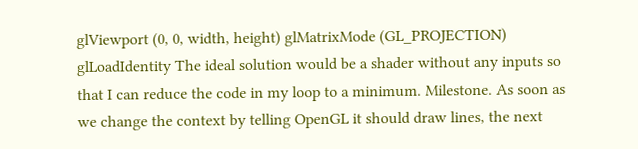glViewport (0, 0, width, height) glMatrixMode (GL_PROJECTION) glLoadIdentity The ideal solution would be a shader without any inputs so that I can reduce the code in my loop to a minimum. Milestone. As soon as we change the context by telling OpenGL it should draw lines, the next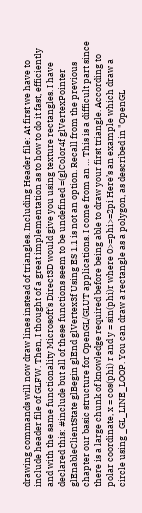drawing commands will now draw lines instead of triangles. Including Header file: At first we have to include header file of GLFW. Then, I thought of a great implementation as to how to do it fast, efficiently and with the same functionality Microsoft's Direct3D would give you using texture rectangles. I have declared this: #include but all of these functions seem to be undefined =(glColor4f glVertexPointer glEnableClientState glBegin glEnd glVertex3f Using ES 1.1 is not an option. Recall from the previous chapter our basic structure for OpenGL/GLUT applications. I come from an … This is a difficult part since there is a large chunk of knowledge required before being able to draw your first triangle. According to polar coordinate, x = cos(phi) r and y = sin(phi)r where 0>=phi>=2pi Here’s an example which draw a circle using _GL_LINE_LOOP. You can draw a rectangle as a polygon, as described in "OpenGL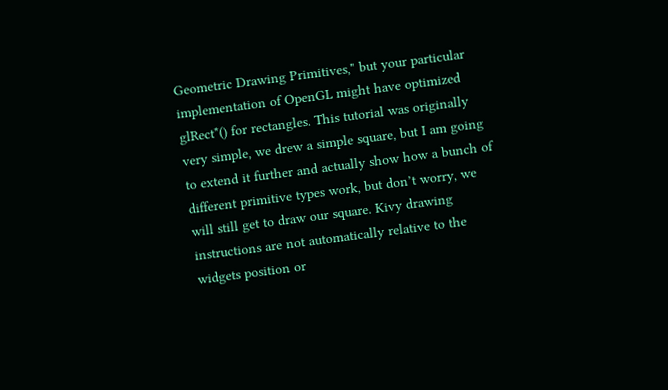Geometric Drawing Primitives," but your particular implementation of OpenGL might have optimized glRect*() for rectangles. This tutorial was originally very simple, we drew a simple square, but I am going to extend it further and actually show how a bunch of different primitive types work, but don’t worry, we will still get to draw our square. Kivy drawing instructions are not automatically relative to the widgets position or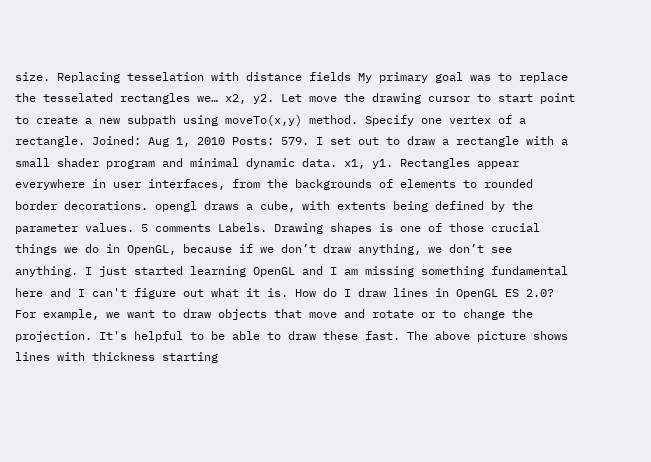size. Replacing tesselation with distance fields My primary goal was to replace the tesselated rectangles we… x2, y2. Let move the drawing cursor to start point to create a new subpath using moveTo(x,y) method. Specify one vertex of a rectangle. Joined: Aug 1, 2010 Posts: 579. I set out to draw a rectangle with a small shader program and minimal dynamic data. x1, y1. Rectangles appear everywhere in user interfaces, from the backgrounds of elements to rounded border decorations. opengl draws a cube, with extents being defined by the parameter values. 5 comments Labels. Drawing shapes is one of those crucial things we do in OpenGL, because if we don’t draw anything, we don’t see anything. I just started learning OpenGL and I am missing something fundamental here and I can't figure out what it is. How do I draw lines in OpenGL ES 2.0? For example, we want to draw objects that move and rotate or to change the projection. It's helpful to be able to draw these fast. The above picture shows lines with thickness starting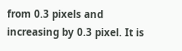from 0.3 pixels and increasing by 0.3 pixel. It is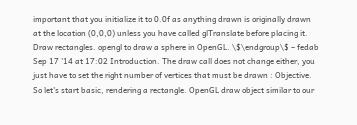important that you initialize it to 0.0f as anything drawn is originally drawn at the location (0,0,0) unless you have called glTranslate before placing it. Draw rectangles. opengl to draw a sphere in OpenGL. \$\endgroup\$ – fedab Sep 17 '14 at 17:02 Introduction. The draw call does not change either, you just have to set the right number of vertices that must be drawn : Objective. So let's start basic, rendering a rectangle. OpenGL draw object similar to our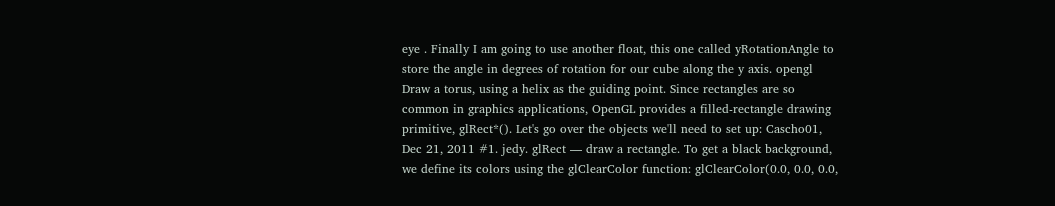eye . Finally I am going to use another float, this one called yRotationAngle to store the angle in degrees of rotation for our cube along the y axis. opengl Draw a torus, using a helix as the guiding point. Since rectangles are so common in graphics applications, OpenGL provides a filled-rectangle drawing primitive, glRect*(). Let's go over the objects we'll need to set up: Cascho01, Dec 21, 2011 #1. jedy. glRect — draw a rectangle. To get a black background, we define its colors using the glClearColor function: glClearColor(0.0, 0.0, 0.0,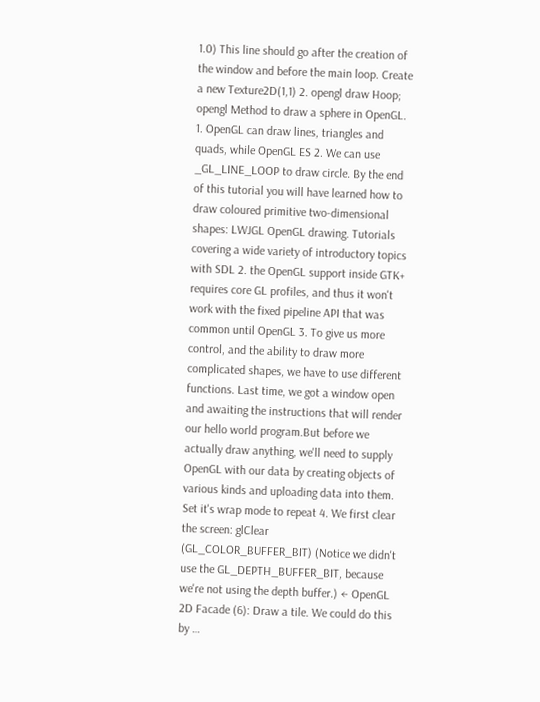1.0) This line should go after the creation of the window and before the main loop. Create a new Texture2D(1,1) 2. opengl draw Hoop; opengl Method to draw a sphere in OpenGL. 1. OpenGL can draw lines, triangles and quads, while OpenGL ES 2. We can use _GL_LINE_LOOP to draw circle. By the end of this tutorial you will have learned how to draw coloured primitive two-dimensional shapes: LWJGL OpenGL drawing. Tutorials covering a wide variety of introductory topics with SDL 2. the OpenGL support inside GTK+ requires core GL profiles, and thus it won't work with the fixed pipeline API that was common until OpenGL 3. To give us more control, and the ability to draw more complicated shapes, we have to use different functions. Last time, we got a window open and awaiting the instructions that will render our hello world program.But before we actually draw anything, we'll need to supply OpenGL with our data by creating objects of various kinds and uploading data into them. Set it's wrap mode to repeat 4. We first clear the screen: glClear (GL_COLOR_BUFFER_BIT) (Notice we didn't use the GL_DEPTH_BUFFER_BIT, because we're not using the depth buffer.) ← OpenGL 2D Facade (6): Draw a tile. We could do this by …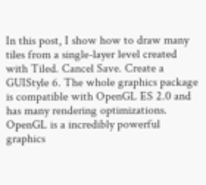In this post, I show how to draw many tiles from a single-layer level created with Tiled. Cancel Save. Create a GUIStyle 6. The whole graphics package is compatible with OpenGL ES 2.0 and has many rendering optimizations. OpenGL is a incredibly powerful graphics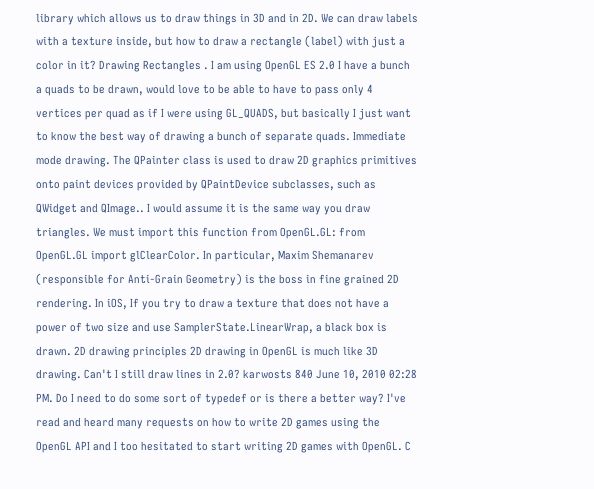library which allows us to draw things in 3D and in 2D. We can draw labels with a texture inside, but how to draw a rectangle (label) with just a color in it? Drawing Rectangles . I am using OpenGL ES 2.0 I have a bunch a quads to be drawn, would love to be able to have to pass only 4 vertices per quad as if I were using GL_QUADS, but basically I just want to know the best way of drawing a bunch of separate quads. Immediate mode drawing. The QPainter class is used to draw 2D graphics primitives onto paint devices provided by QPaintDevice subclasses, such as QWidget and QImage.. I would assume it is the same way you draw triangles. We must import this function from OpenGL.GL: from OpenGL.GL import glClearColor. In particular, Maxim Shemanarev (responsible for Anti-Grain Geometry) is the boss in fine grained 2D rendering. In iOS, If you try to draw a texture that does not have a power of two size and use SamplerState.LinearWrap, a black box is drawn. 2D drawing principles 2D drawing in OpenGL is much like 3D drawing. Can't I still draw lines in 2.0? karwosts 840 June 10, 2010 02:28 PM. Do I need to do some sort of typedef or is there a better way? I've read and heard many requests on how to write 2D games using the OpenGL API and I too hesitated to start writing 2D games with OpenGL. C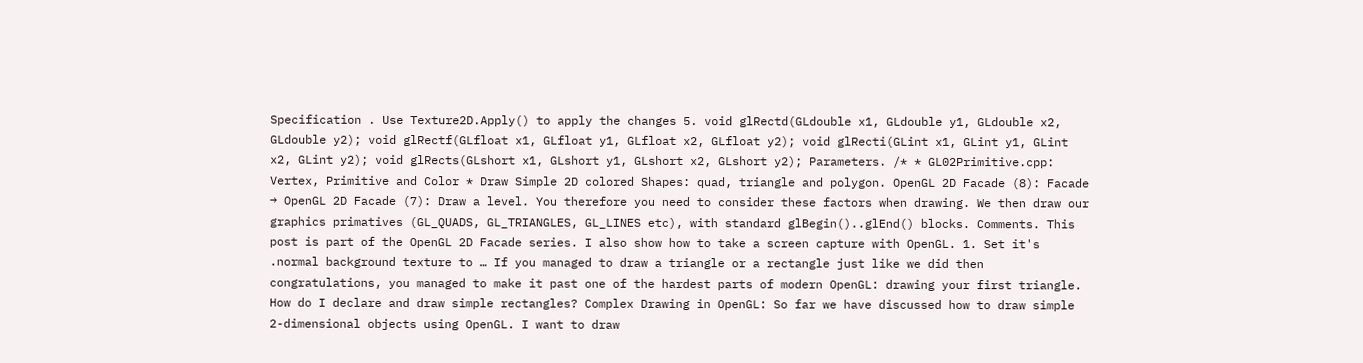Specification . Use Texture2D.Apply() to apply the changes 5. void glRectd(GLdouble x1, GLdouble y1, GLdouble x2, GLdouble y2); void glRectf(GLfloat x1, GLfloat y1, GLfloat x2, GLfloat y2); void glRecti(GLint x1, GLint y1, GLint x2, GLint y2); void glRects(GLshort x1, GLshort y1, GLshort x2, GLshort y2); Parameters. /* * GL02Primitive.cpp: Vertex, Primitive and Color * Draw Simple 2D colored Shapes: quad, triangle and polygon. OpenGL 2D Facade (8): Facade → OpenGL 2D Facade (7): Draw a level. You therefore you need to consider these factors when drawing. We then draw our graphics primatives (GL_QUADS, GL_TRIANGLES, GL_LINES etc), with standard glBegin()..glEnd() blocks. Comments. This post is part of the OpenGL 2D Facade series. I also show how to take a screen capture with OpenGL. 1. Set it's .normal background texture to … If you managed to draw a triangle or a rectangle just like we did then congratulations, you managed to make it past one of the hardest parts of modern OpenGL: drawing your first triangle. How do I declare and draw simple rectangles? Complex Drawing in OpenGL: So far we have discussed how to draw simple 2-dimensional objects using OpenGL. I want to draw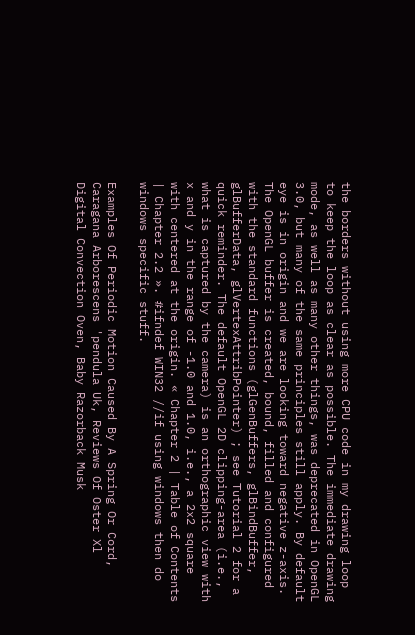the borders without using more CPU code in my drawing loop to keep the loop as clear as possible. The immediate drawing mode, as well as many other things, was deprecated in OpenGL 3.0, but many of the same principles still apply. By default eye is in origin and we are looking toward negative z-axis. The OpenGL buffer is created, bound, filled and configured with the standard functions (glGenBuffers, glBindBuffer, glBufferData, glVertexAttribPointer) ; see Tutorial 2 for a quick reminder. The default OpenGL 2D clipping-area (i.e., what is captured by the camera) is an orthographic view with x and y in the range of -1.0 and 1.0, i.e., a 2x2 square with centered at the origin. « Chapter 2 | Table of Contents | Chapter 2.2 ». #ifndef WIN32 //if using windows then do windows specific stuff.

Examples Of Periodic Motion Caused By A Spring Or Cord, Caragana Arborescens 'pendula Uk, Reviews Of Oster Xl Digital Convection Oven, Baby Razorback Musk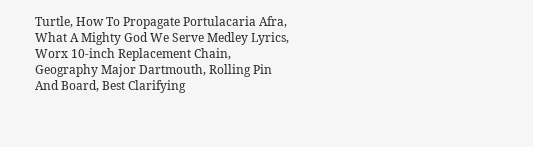Turtle, How To Propagate Portulacaria Afra, What A Mighty God We Serve Medley Lyrics, Worx 10-inch Replacement Chain, Geography Major Dartmouth, Rolling Pin And Board, Best Clarifying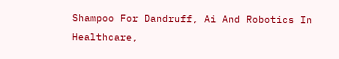Shampoo For Dandruff, Ai And Robotics In Healthcare,